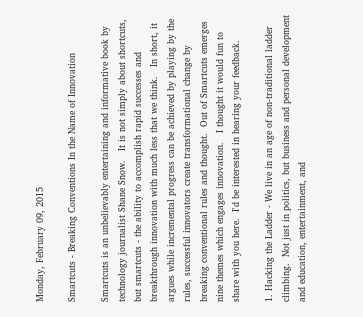Monday, February 09, 2015

Smartcuts - Breaking Conventions In the Name of Innovation

Smartcuts is an unbelievably entertaining and informative book by technology journalist Shane Snow.   It is not simply about shortcuts, but smartcuts - the ability to accomplish rapid successes and breakthrough innovation with much less that we think.   In short, it argues while incremental progress can be achieved by playing by the rules, successful innovators create transformational change by breaking conventional rules and thought.  Out of Smartcuts emerges nine themes which engages innovation.   I thought it would fun to share with you here.  I'd be interested in hearing your feedback.

1. Hacking the Ladder - We live in an age of non-traditional ladder climbing.  Not just in politics, but business and personal development and education, entertainment, and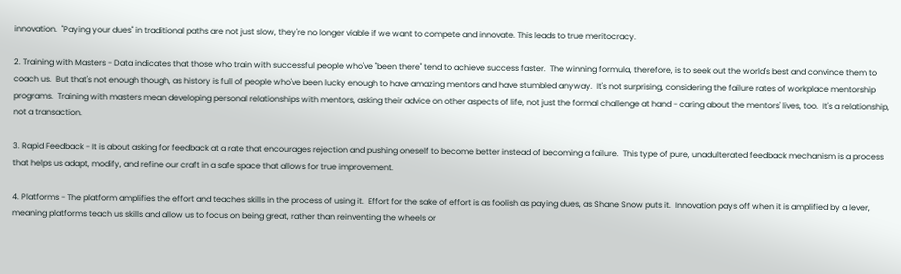innovation.  "Paying your dues" in traditional paths are not just slow, they're no longer viable if we want to compete and innovate. This leads to true meritocracy.

2. Training with Masters - Data indicates that those who train with successful people who've "been there" tend to achieve success faster.  The winning formula, therefore, is to seek out the world's best and convince them to coach us.  But that's not enough though, as history is full of people who've been lucky enough to have amazing mentors and have stumbled anyway.  It's not surprising, considering the failure rates of workplace mentorship programs.  Training with masters mean developing personal relationships with mentors, asking their advice on other aspects of life, not just the formal challenge at hand - caring about the mentors' lives, too.  It's a relationship, not a transaction.

3. Rapid Feedback - It is about asking for feedback at a rate that encourages rejection and pushing oneself to become better instead of becoming a failure.  This type of pure, unadulterated feedback mechanism is a process that helps us adapt, modify, and refine our craft in a safe space that allows for true improvement.

4. Platforms - The platform amplifies the effort and teaches skills in the process of using it.  Effort for the sake of effort is as foolish as paying dues, as Shane Snow puts it.  Innovation pays off when it is amplified by a lever, meaning platforms teach us skills and allow us to focus on being great, rather than reinventing the wheels or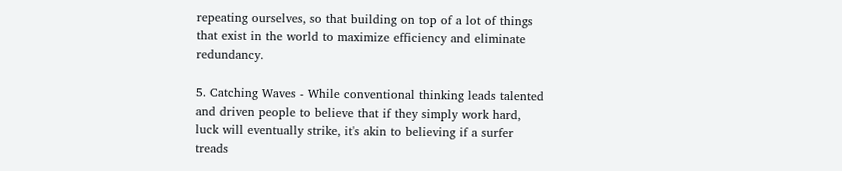repeating ourselves, so that building on top of a lot of things that exist in the world to maximize efficiency and eliminate redundancy.

5. Catching Waves - While conventional thinking leads talented and driven people to believe that if they simply work hard, luck will eventually strike, it's akin to believing if a surfer treads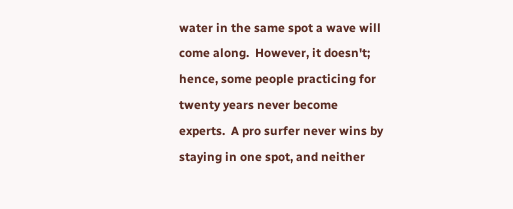water in the same spot a wave will come along.  However, it doesn't; hence, some people practicing for twenty years never become experts.  A pro surfer never wins by staying in one spot, and neither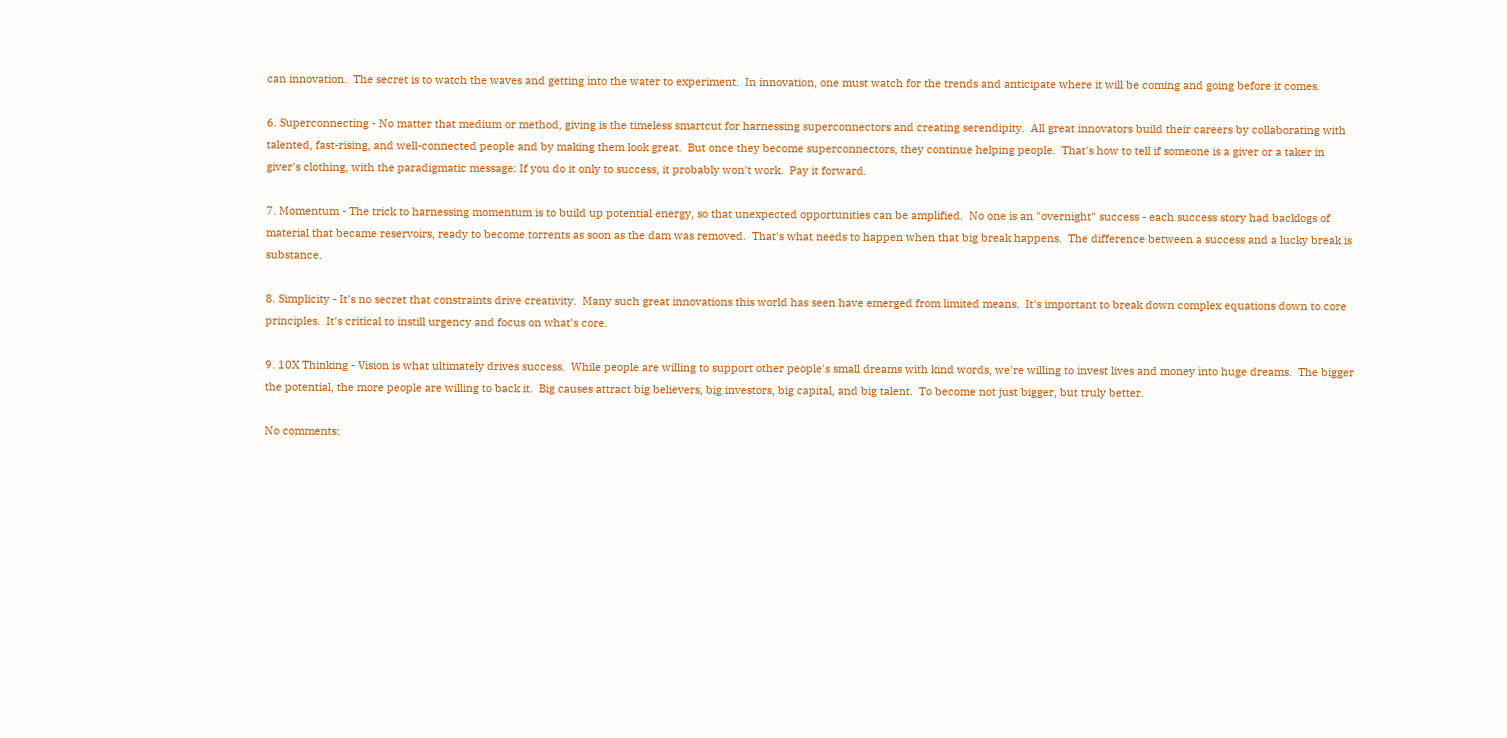can innovation.  The secret is to watch the waves and getting into the water to experiment.  In innovation, one must watch for the trends and anticipate where it will be coming and going before it comes.

6. Superconnecting - No matter that medium or method, giving is the timeless smartcut for harnessing superconnectors and creating serendipity.  All great innovators build their careers by collaborating with talented, fast-rising, and well-connected people and by making them look great.  But once they become superconnectors, they continue helping people.  That's how to tell if someone is a giver or a taker in giver's clothing, with the paradigmatic message: If you do it only to success, it probably won't work.  Pay it forward.

7. Momentum - The trick to harnessing momentum is to build up potential energy, so that unexpected opportunities can be amplified.  No one is an "overnight" success - each success story had backlogs of material that became reservoirs, ready to become torrents as soon as the dam was removed.  That's what needs to happen when that big break happens.  The difference between a success and a lucky break is substance.

8. Simplicity - It's no secret that constraints drive creativity.  Many such great innovations this world has seen have emerged from limited means.  It's important to break down complex equations down to core principles.  It's critical to instill urgency and focus on what's core.

9. 10X Thinking - Vision is what ultimately drives success.  While people are willing to support other people's small dreams with kind words, we're willing to invest lives and money into huge dreams.  The bigger the potential, the more people are willing to back it.  Big causes attract big believers, big investors, big capital, and big talent.  To become not just bigger, but truly better.

No comments: